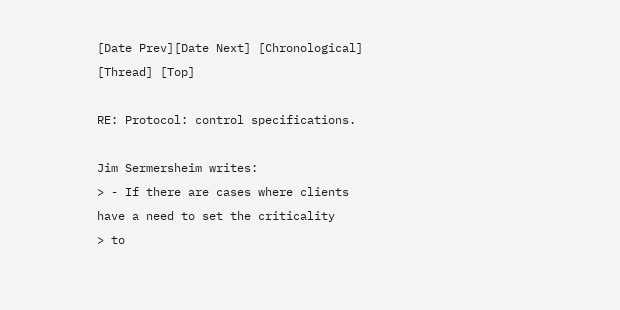[Date Prev][Date Next] [Chronological] [Thread] [Top]

RE: Protocol: control specifications.

Jim Sermersheim writes:
> - If there are cases where clients have a need to set the criticality
> to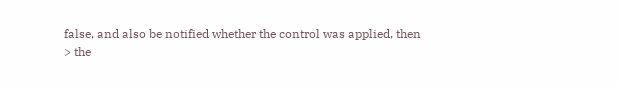false, and also be notified whether the control was applied, then
> the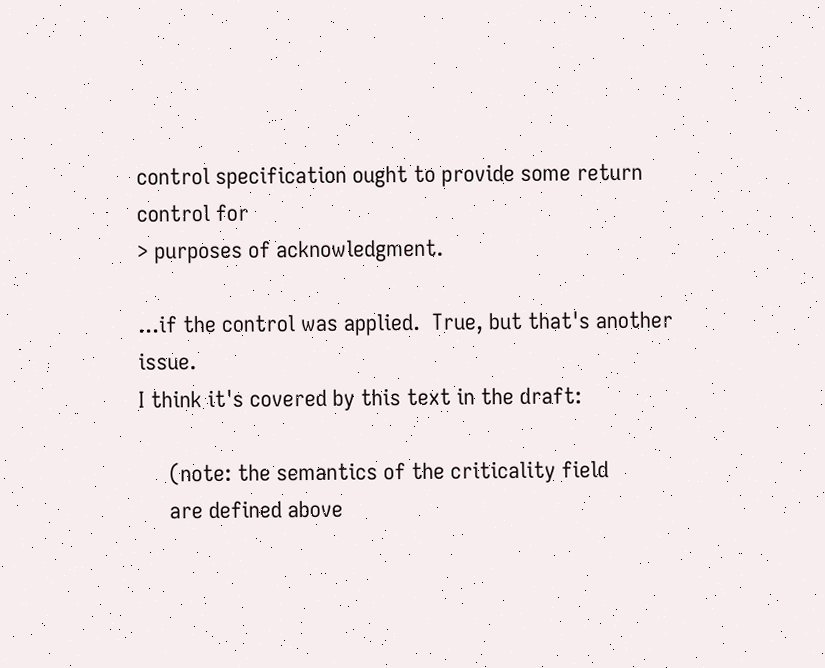control specification ought to provide some return control for
> purposes of acknowledgment.

...if the control was applied.  True, but that's another issue.
I think it's covered by this text in the draft:

     (note: the semantics of the criticality field
     are defined above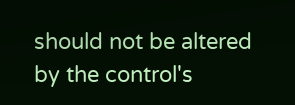should not be altered by the control's